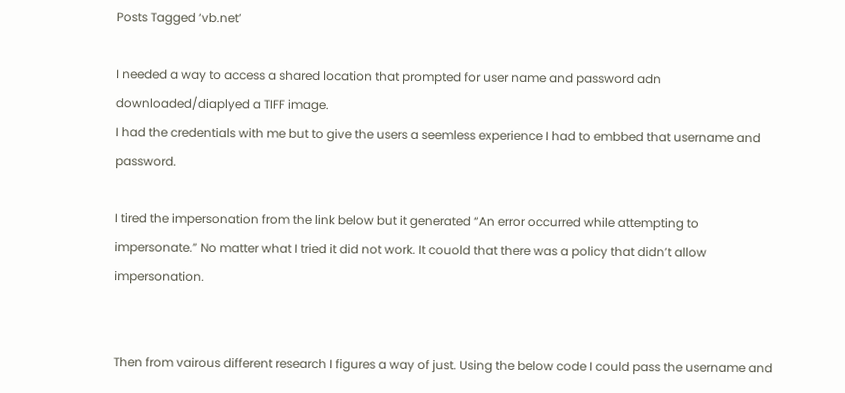Posts Tagged ‘vb.net’

I needed a way to access a shared location that prompted for user name and password adn downloaded/diaplyed a TIFF image.
I had the credentials with me but to give the users a seemless experience I had to embbed that username and password.

I tired the impersonation from the link below but it generated “An error occurred while attempting to impersonate.” No matter what I tried it did not work. It couold that there was a policy that didn’t allow impersonation.


Then from vairous different research I figures a way of just. Using the below code I could pass the username and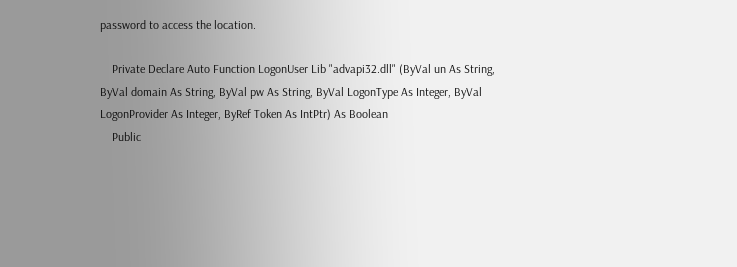password to access the location.

    Private Declare Auto Function LogonUser Lib "advapi32.dll" (ByVal un As String, ByVal domain As String, ByVal pw As String, ByVal LogonType As Integer, ByVal LogonProvider As Integer, ByRef Token As IntPtr) As Boolean
    Public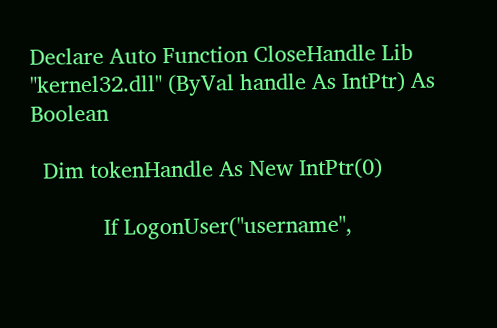Declare Auto Function CloseHandle Lib "kernel32.dll" (ByVal handle As IntPtr) As Boolean

  Dim tokenHandle As New IntPtr(0)

            If LogonUser("username",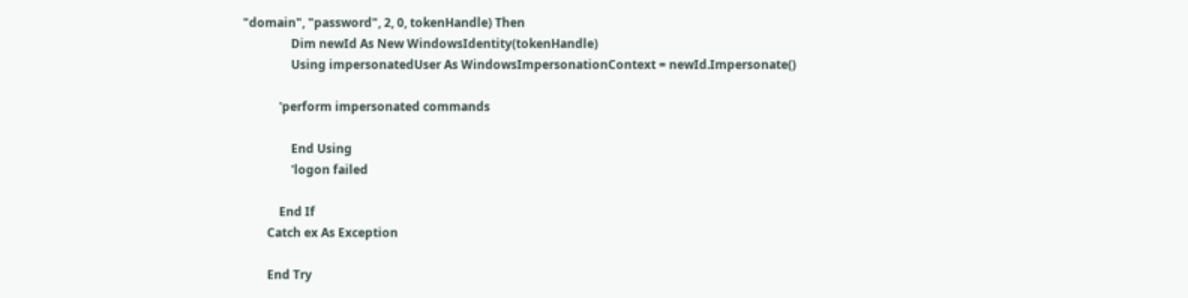"domain", "password", 2, 0, tokenHandle) Then
                Dim newId As New WindowsIdentity(tokenHandle)
                Using impersonatedUser As WindowsImpersonationContext = newId.Impersonate()

            'perform impersonated commands

                End Using
                'logon failed

            End If
        Catch ex As Exception

        End Try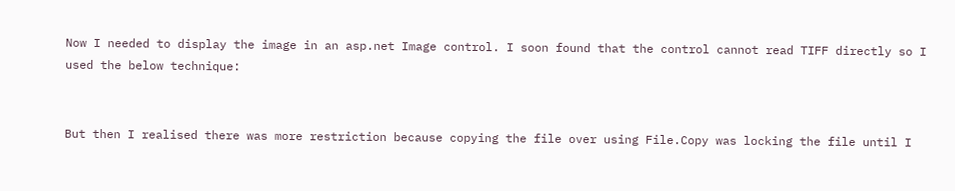Now I needed to display the image in an asp.net Image control. I soon found that the control cannot read TIFF directly so I used the below technique:


But then I realised there was more restriction because copying the file over using File.Copy was locking the file until I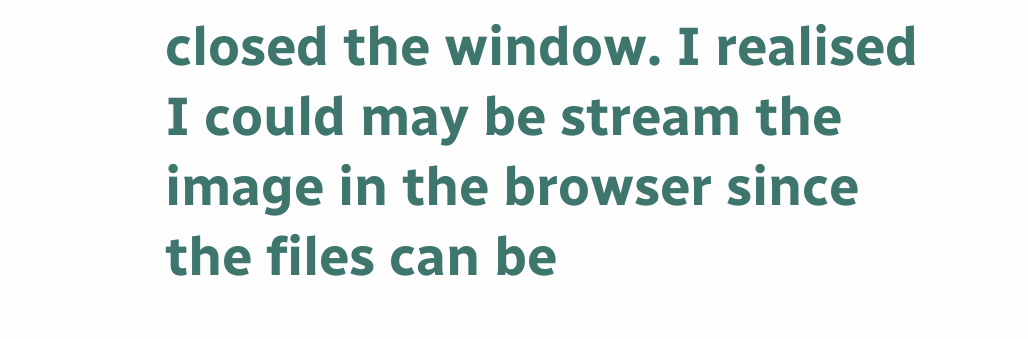closed the window. I realised I could may be stream the image in the browser since the files can be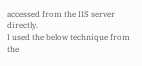accessed from the IIS server directly.
I used the below technique from the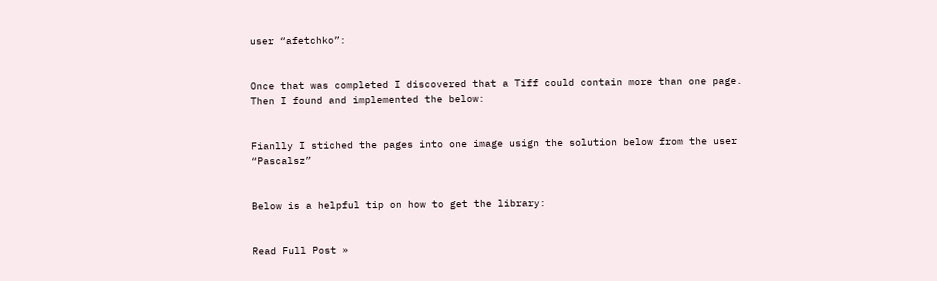user “afetchko”:


Once that was completed I discovered that a Tiff could contain more than one page. Then I found and implemented the below:


Fianlly I stiched the pages into one image usign the solution below from the user “Pascalsz”


Below is a helpful tip on how to get the library:


Read Full Post »